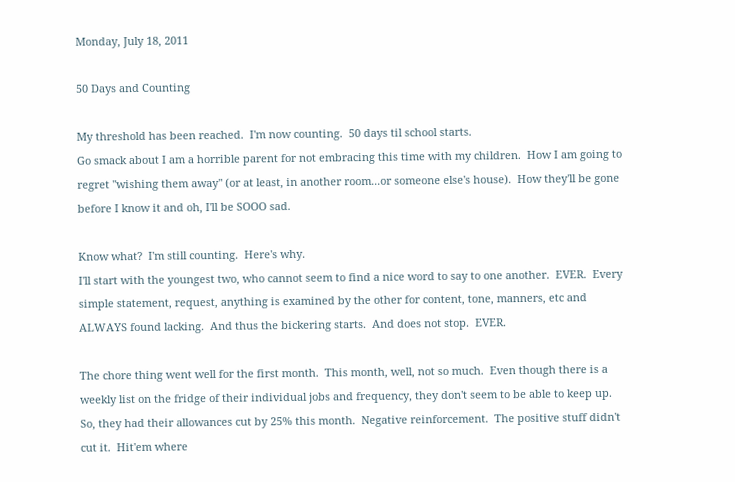Monday, July 18, 2011

50 Days and Counting

My threshold has been reached.  I'm now counting.  50 days til school starts.
Go smack about I am a horrible parent for not embracing this time with my children.  How I am going to regret "wishing them away" (or at least, in another room...or someone else's house).  How they'll be gone before I know it and oh, I'll be SOOO sad.

Know what?  I'm still counting.  Here's why.
I'll start with the youngest two, who cannot seem to find a nice word to say to one another.  EVER.  Every simple statement, request, anything is examined by the other for content, tone, manners, etc and ALWAYS found lacking.  And thus the bickering starts.  And does not stop.  EVER.

The chore thing went well for the first month.  This month, well, not so much.  Even though there is a weekly list on the fridge of their individual jobs and frequency, they don't seem to be able to keep up.  So, they had their allowances cut by 25% this month.  Negative reinforcement.  The positive stuff didn't cut it.  Hit'em where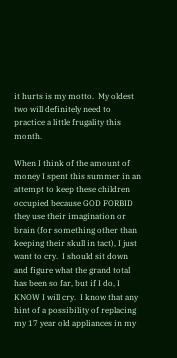it hurts is my motto.  My oldest two will definitely need to practice a little frugality this month.

When I think of the amount of money I spent this summer in an attempt to keep these children occupied because GOD FORBID they use their imagination or brain (for something other than keeping their skull in tact), I just want to cry.  I should sit down and figure what the grand total has been so far, but if I do, I KNOW I will cry.  I know that any hint of a possibility of replacing my 17 year old appliances in my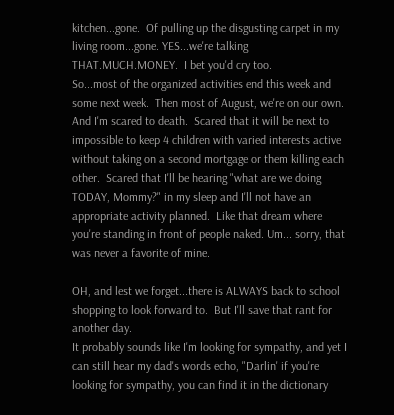kitchen...gone.  Of pulling up the disgusting carpet in my living room...gone. YES...we're talking THAT.MUCH.MONEY.  I bet you'd cry too.
So...most of the organized activities end this week and some next week.  Then most of August, we're on our own.  And I'm scared to death.  Scared that it will be next to impossible to keep 4 children with varied interests active without taking on a second mortgage or them killing each other.  Scared that I'll be hearing "what are we doing TODAY, Mommy?" in my sleep and I'll not have an appropriate activity planned.  Like that dream where you're standing in front of people naked. Um... sorry, that was never a favorite of mine.

OH, and lest we forget...there is ALWAYS back to school shopping to look forward to.  But I'll save that rant for another day.
It probably sounds like I'm looking for sympathy, and yet I can still hear my dad's words echo, "Darlin' if you're looking for sympathy, you can find it in the dictionary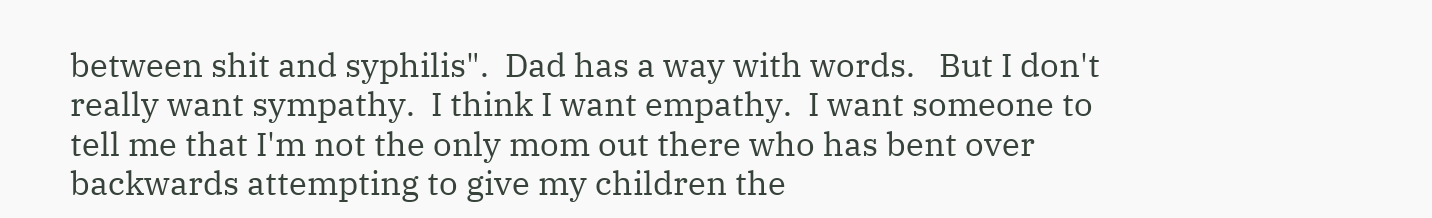between shit and syphilis".  Dad has a way with words.   But I don't really want sympathy.  I think I want empathy.  I want someone to tell me that I'm not the only mom out there who has bent over backwards attempting to give my children the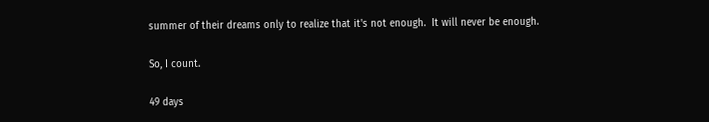summer of their dreams only to realize that it's not enough.  It will never be enough.

So, I count.

49 days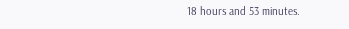18 hours and 53 minutes.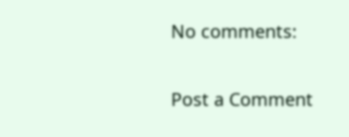No comments:

Post a Comment